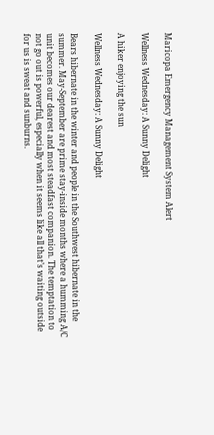Maricopa Emergency Management System Alert

Wellness Wednesday: A Sunny Delight

A hiker enjoying the sun

Wellness Wednesday: A Sunny Delight

Bears hibernate in the winter and people in the Southwest hibernate in the summer. May-September are prime stay-inside months where a humming A/C unit becomes our dearest and most steadfast companion. The temptation to not go out is powerful, especially when it seems like all that’s waiting outside for us is sweat and sunburns.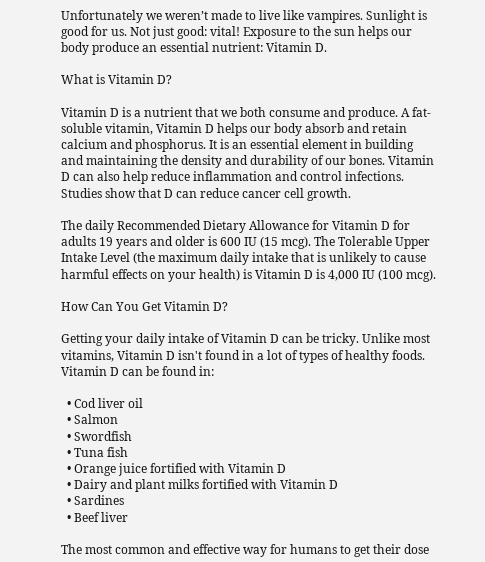Unfortunately we weren’t made to live like vampires. Sunlight is good for us. Not just good: vital! Exposure to the sun helps our body produce an essential nutrient: Vitamin D.

What is Vitamin D?

Vitamin D is a nutrient that we both consume and produce. A fat-soluble vitamin, Vitamin D helps our body absorb and retain calcium and phosphorus. It is an essential element in building and maintaining the density and durability of our bones. Vitamin D can also help reduce inflammation and control infections. Studies show that D can reduce cancer cell growth.

The daily Recommended Dietary Allowance for Vitamin D for adults 19 years and older is 600 IU (15 mcg). The Tolerable Upper Intake Level (the maximum daily intake that is unlikely to cause harmful effects on your health) is Vitamin D is 4,000 IU (100 mcg).

How Can You Get Vitamin D?

Getting your daily intake of Vitamin D can be tricky. Unlike most vitamins, Vitamin D isn't found in a lot of types of healthy foods. Vitamin D can be found in:

  • Cod liver oil
  • Salmon
  • Swordfish
  • Tuna fish
  • Orange juice fortified with Vitamin D
  • Dairy and plant milks fortified with Vitamin D
  • Sardines
  • Beef liver

The most common and effective way for humans to get their dose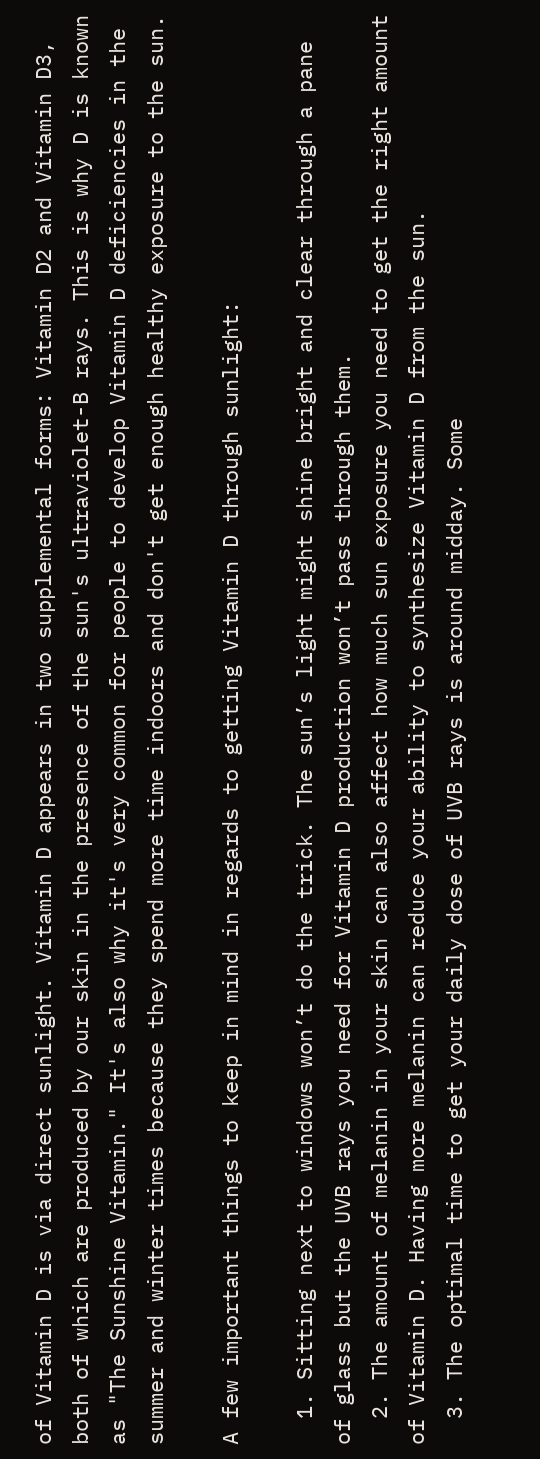of Vitamin D is via direct sunlight. Vitamin D appears in two supplemental forms: Vitamin D2 and Vitamin D3, both of which are produced by our skin in the presence of the sun's ultraviolet-B rays. This is why D is known as "The Sunshine Vitamin." It's also why it's very common for people to develop Vitamin D deficiencies in the summer and winter times because they spend more time indoors and don't get enough healthy exposure to the sun.

A few important things to keep in mind in regards to getting Vitamin D through sunlight:

  1. Sitting next to windows won’t do the trick. The sun’s light might shine bright and clear through a pane of glass but the UVB rays you need for Vitamin D production won’t pass through them.
  2. The amount of melanin in your skin can also affect how much sun exposure you need to get the right amount of Vitamin D. Having more melanin can reduce your ability to synthesize Vitamin D from the sun.
  3. The optimal time to get your daily dose of UVB rays is around midday. Some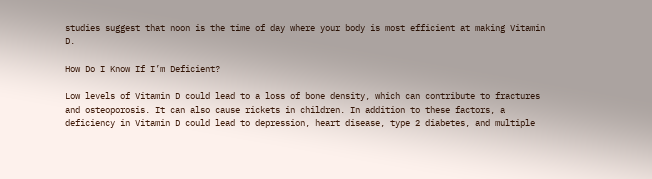studies suggest that noon is the time of day where your body is most efficient at making Vitamin D.

How Do I Know If I’m Deficient?

Low levels of Vitamin D could lead to a loss of bone density, which can contribute to fractures and osteoporosis. It can also cause rickets in children. In addition to these factors, a deficiency in Vitamin D could lead to depression, heart disease, type 2 diabetes, and multiple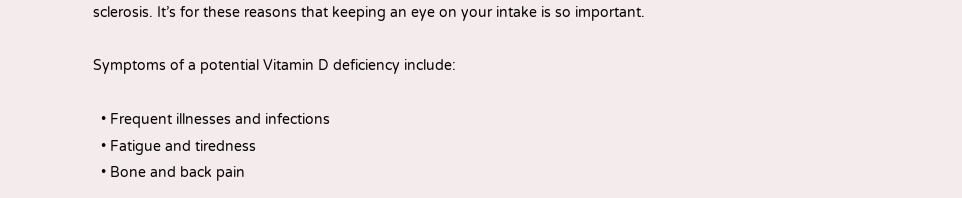sclerosis. It’s for these reasons that keeping an eye on your intake is so important.

Symptoms of a potential Vitamin D deficiency include:

  • Frequent illnesses and infections
  • Fatigue and tiredness
  • Bone and back pain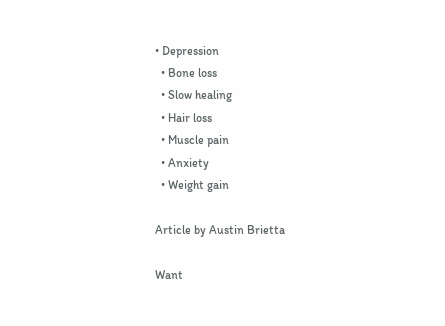• Depression
  • Bone loss
  • Slow healing
  • Hair loss
  • Muscle pain
  • Anxiety
  • Weight gain

Article by Austin Brietta

Want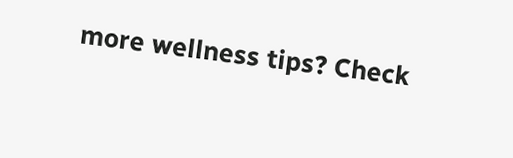more wellness tips? Check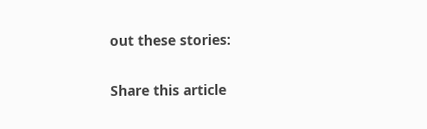out these stories:

Share this article